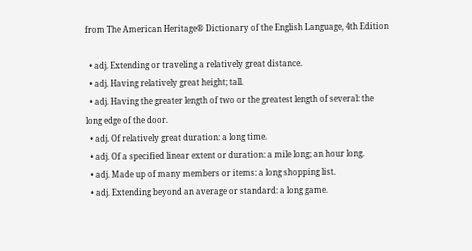from The American Heritage® Dictionary of the English Language, 4th Edition

  • adj. Extending or traveling a relatively great distance.
  • adj. Having relatively great height; tall.
  • adj. Having the greater length of two or the greatest length of several: the long edge of the door.
  • adj. Of relatively great duration: a long time.
  • adj. Of a specified linear extent or duration: a mile long; an hour long.
  • adj. Made up of many members or items: a long shopping list.
  • adj. Extending beyond an average or standard: a long game.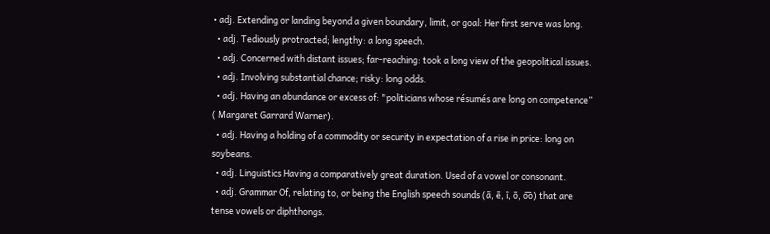• adj. Extending or landing beyond a given boundary, limit, or goal: Her first serve was long.
  • adj. Tediously protracted; lengthy: a long speech.
  • adj. Concerned with distant issues; far-reaching: took a long view of the geopolitical issues.
  • adj. Involving substantial chance; risky: long odds.
  • adj. Having an abundance or excess of: "politicians whose résumés are long on competence” ( Margaret Garrard Warner).
  • adj. Having a holding of a commodity or security in expectation of a rise in price: long on soybeans.
  • adj. Linguistics Having a comparatively great duration. Used of a vowel or consonant.
  • adj. Grammar Of, relating to, or being the English speech sounds (ā, ē, ī, ō, o͞o) that are tense vowels or diphthongs.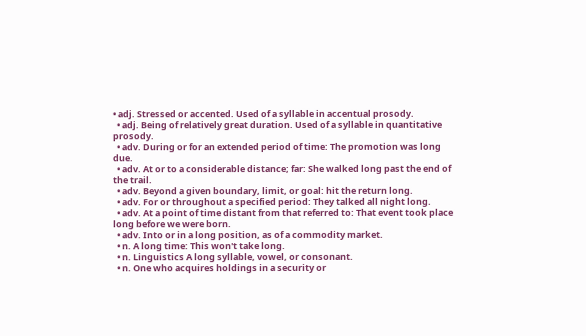• adj. Stressed or accented. Used of a syllable in accentual prosody.
  • adj. Being of relatively great duration. Used of a syllable in quantitative prosody.
  • adv. During or for an extended period of time: The promotion was long due.
  • adv. At or to a considerable distance; far: She walked long past the end of the trail.
  • adv. Beyond a given boundary, limit, or goal: hit the return long.
  • adv. For or throughout a specified period: They talked all night long.
  • adv. At a point of time distant from that referred to: That event took place long before we were born.
  • adv. Into or in a long position, as of a commodity market.
  • n. A long time: This won't take long.
  • n. Linguistics A long syllable, vowel, or consonant.
  • n. One who acquires holdings in a security or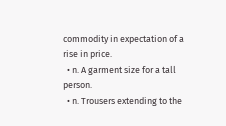commodity in expectation of a rise in price.
  • n. A garment size for a tall person.
  • n. Trousers extending to the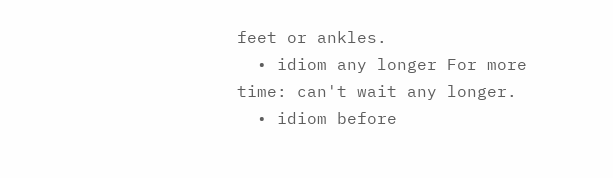feet or ankles.
  • idiom any longer For more time: can't wait any longer.
  • idiom before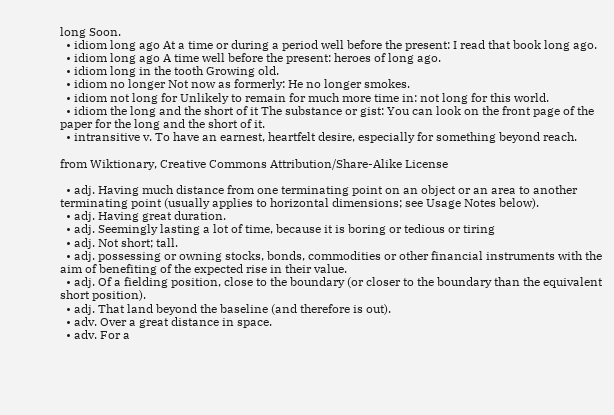long Soon.
  • idiom long ago At a time or during a period well before the present: I read that book long ago.
  • idiom long ago A time well before the present: heroes of long ago.
  • idiom long in the tooth Growing old.
  • idiom no longer Not now as formerly: He no longer smokes.
  • idiom not long for Unlikely to remain for much more time in: not long for this world.
  • idiom the long and the short of it The substance or gist: You can look on the front page of the paper for the long and the short of it.
  • intransitive v. To have an earnest, heartfelt desire, especially for something beyond reach.

from Wiktionary, Creative Commons Attribution/Share-Alike License

  • adj. Having much distance from one terminating point on an object or an area to another terminating point (usually applies to horizontal dimensions; see Usage Notes below).
  • adj. Having great duration.
  • adj. Seemingly lasting a lot of time, because it is boring or tedious or tiring
  • adj. Not short; tall.
  • adj. possessing or owning stocks, bonds, commodities or other financial instruments with the aim of benefiting of the expected rise in their value.
  • adj. Of a fielding position, close to the boundary (or closer to the boundary than the equivalent short position).
  • adj. That land beyond the baseline (and therefore is out).
  • adv. Over a great distance in space.
  • adv. For a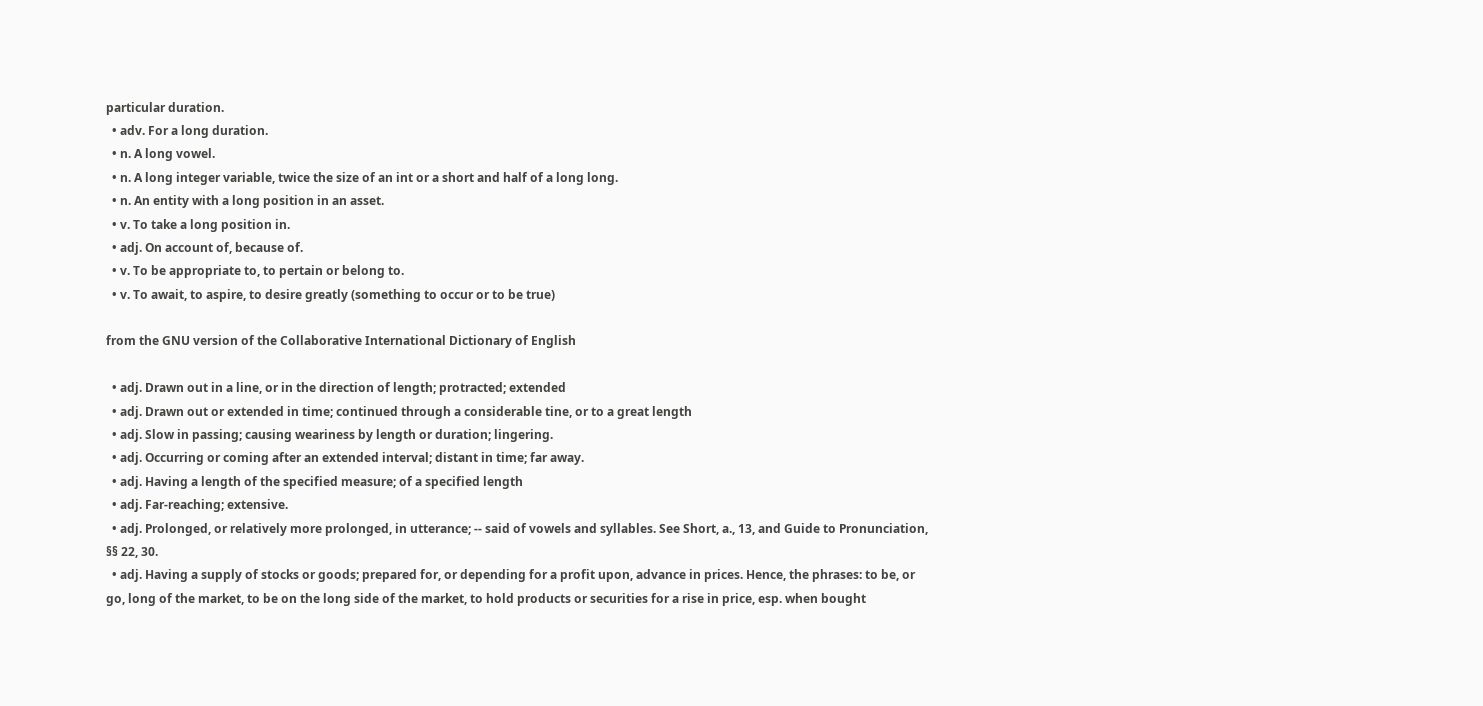particular duration.
  • adv. For a long duration.
  • n. A long vowel.
  • n. A long integer variable, twice the size of an int or a short and half of a long long.
  • n. An entity with a long position in an asset.
  • v. To take a long position in.
  • adj. On account of, because of.
  • v. To be appropriate to, to pertain or belong to.
  • v. To await, to aspire, to desire greatly (something to occur or to be true)

from the GNU version of the Collaborative International Dictionary of English

  • adj. Drawn out in a line, or in the direction of length; protracted; extended
  • adj. Drawn out or extended in time; continued through a considerable tine, or to a great length
  • adj. Slow in passing; causing weariness by length or duration; lingering.
  • adj. Occurring or coming after an extended interval; distant in time; far away.
  • adj. Having a length of the specified measure; of a specified length
  • adj. Far-reaching; extensive.
  • adj. Prolonged, or relatively more prolonged, in utterance; -- said of vowels and syllables. See Short, a., 13, and Guide to Pronunciation, §§ 22, 30.
  • adj. Having a supply of stocks or goods; prepared for, or depending for a profit upon, advance in prices. Hence, the phrases: to be, or go, long of the market, to be on the long side of the market, to hold products or securities for a rise in price, esp. when bought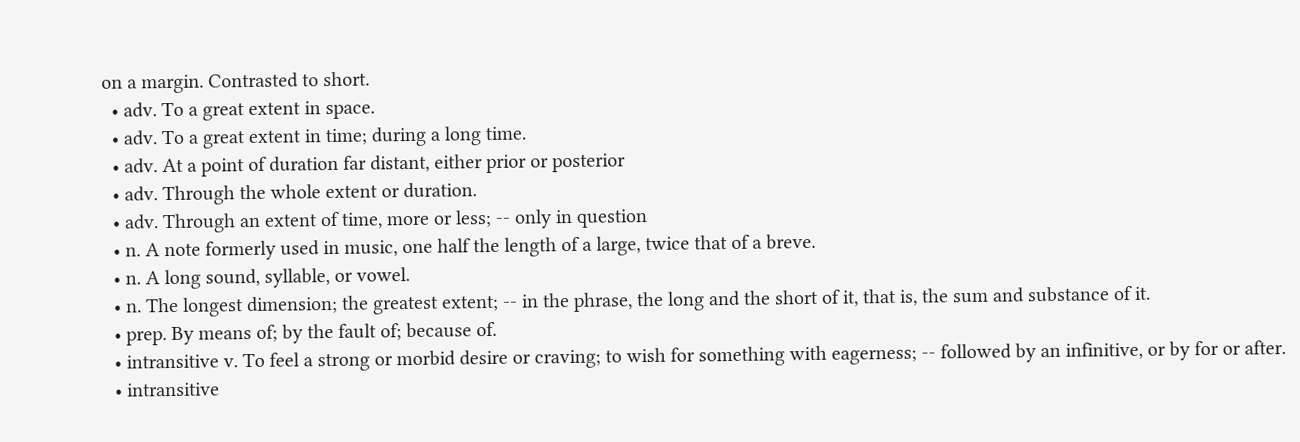on a margin. Contrasted to short.
  • adv. To a great extent in space.
  • adv. To a great extent in time; during a long time.
  • adv. At a point of duration far distant, either prior or posterior
  • adv. Through the whole extent or duration.
  • adv. Through an extent of time, more or less; -- only in question
  • n. A note formerly used in music, one half the length of a large, twice that of a breve.
  • n. A long sound, syllable, or vowel.
  • n. The longest dimension; the greatest extent; -- in the phrase, the long and the short of it, that is, the sum and substance of it.
  • prep. By means of; by the fault of; because of.
  • intransitive v. To feel a strong or morbid desire or craving; to wish for something with eagerness; -- followed by an infinitive, or by for or after.
  • intransitive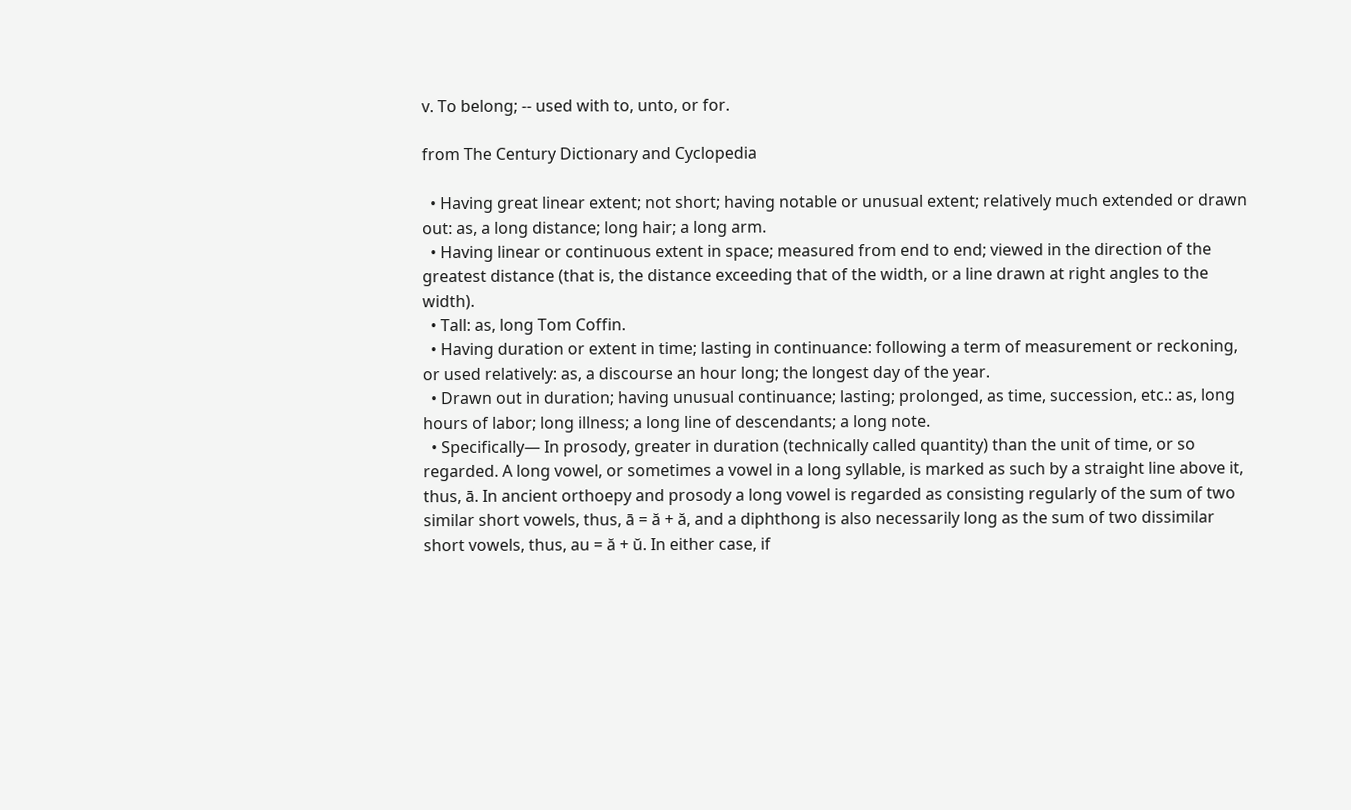v. To belong; -- used with to, unto, or for.

from The Century Dictionary and Cyclopedia

  • Having great linear extent; not short; having notable or unusual extent; relatively much extended or drawn out: as, a long distance; long hair; a long arm.
  • Having linear or continuous extent in space; measured from end to end; viewed in the direction of the greatest distance (that is, the distance exceeding that of the width, or a line drawn at right angles to the width).
  • Tall: as, long Tom Coffin.
  • Having duration or extent in time; lasting in continuance: following a term of measurement or reckoning, or used relatively: as, a discourse an hour long; the longest day of the year.
  • Drawn out in duration; having unusual continuance; lasting; prolonged, as time, succession, etc.: as, long hours of labor; long illness; a long line of descendants; a long note.
  • Specifically— In prosody, greater in duration (technically called quantity) than the unit of time, or so regarded. A long vowel, or sometimes a vowel in a long syllable, is marked as such by a straight line above it, thus, ā. In ancient orthoepy and prosody a long vowel is regarded as consisting regularly of the sum of two similar short vowels, thus, ā = ă + ă, and a diphthong is also necessarily long as the sum of two dissimilar short vowels, thus, au = ă + ŭ. In either case, if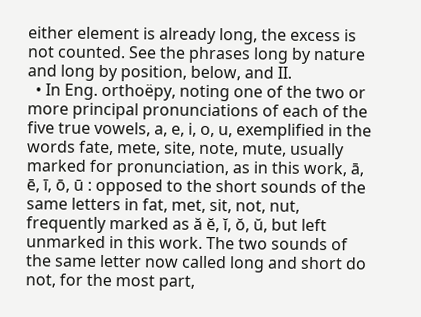either element is already long, the excess is not counted. See the phrases long by nature and long by position, below, and II.
  • In Eng. orthoëpy, noting one of the two or more principal pronunciations of each of the five true vowels, a, e, i, o, u, exemplified in the words fate, mete, site, note, mute, usually marked for pronunciation, as in this work, ā, ē, ī, ō, ū : opposed to the short sounds of the same letters in fat, met, sit, not, nut, frequently marked as ă ĕ, ĭ, ŏ, ŭ, but left unmarked in this work. The two sounds of the same letter now called long and short do not, for the most part,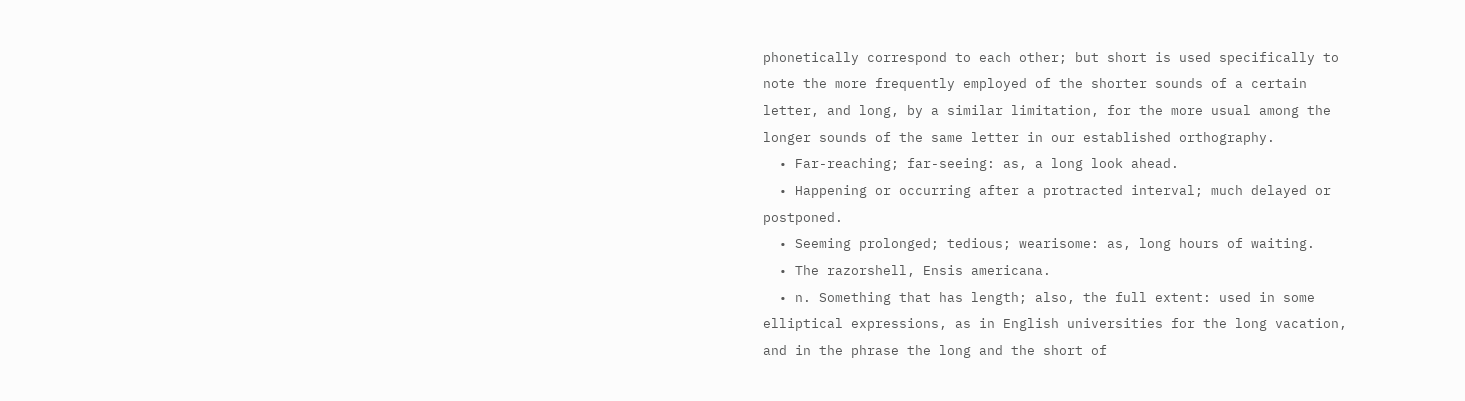phonetically correspond to each other; but short is used specifically to note the more frequently employed of the shorter sounds of a certain letter, and long, by a similar limitation, for the more usual among the longer sounds of the same letter in our established orthography.
  • Far-reaching; far-seeing: as, a long look ahead.
  • Happening or occurring after a protracted interval; much delayed or postponed.
  • Seeming prolonged; tedious; wearisome: as, long hours of waiting.
  • The razorshell, Ensis americana.
  • n. Something that has length; also, the full extent: used in some elliptical expressions, as in English universities for the long vacation, and in the phrase the long and the short of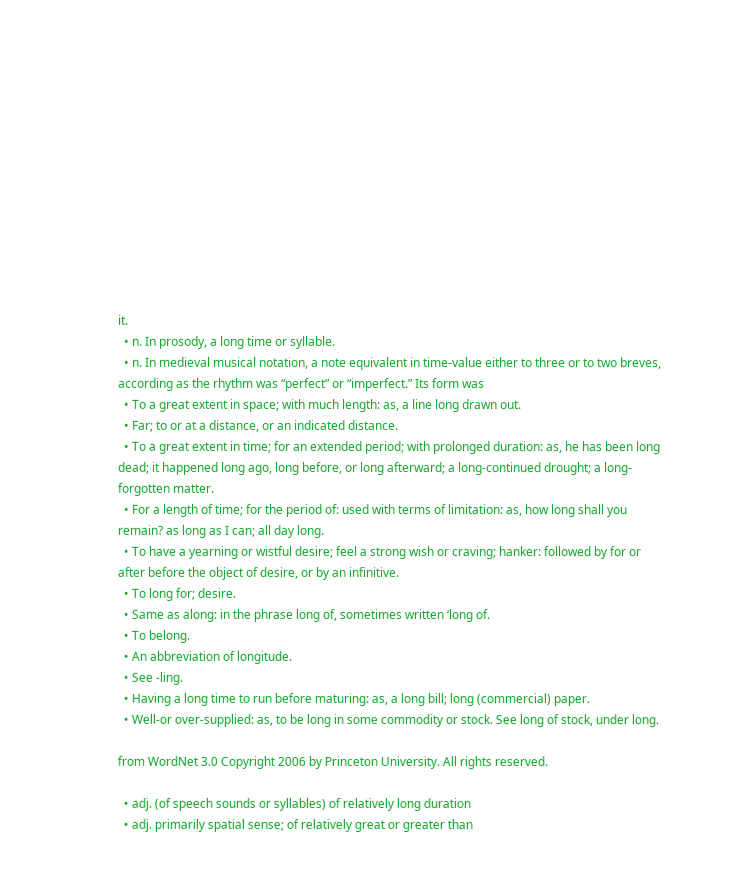it.
  • n. In prosody, a long time or syllable.
  • n. In medieval musical notation, a note equivalent in time-value either to three or to two breves, according as the rhythm was “perfect” or “imperfect.” Its form was
  • To a great extent in space; with much length: as, a line long drawn out.
  • Far; to or at a distance, or an indicated distance.
  • To a great extent in time; for an extended period; with prolonged duration: as, he has been long dead; it happened long ago, long before, or long afterward; a long-continued drought; a long-forgotten matter.
  • For a length of time; for the period of: used with terms of limitation: as, how long shall you remain? as long as I can; all day long.
  • To have a yearning or wistful desire; feel a strong wish or craving; hanker: followed by for or after before the object of desire, or by an infinitive.
  • To long for; desire.
  • Same as along: in the phrase long of, sometimes written ‘long of.
  • To belong.
  • An abbreviation of longitude.
  • See -ling.
  • Having a long time to run before maturing: as, a long bill; long (commercial) paper.
  • Well-or over-supplied: as, to be long in some commodity or stock. See long of stock, under long.

from WordNet 3.0 Copyright 2006 by Princeton University. All rights reserved.

  • adj. (of speech sounds or syllables) of relatively long duration
  • adj. primarily spatial sense; of relatively great or greater than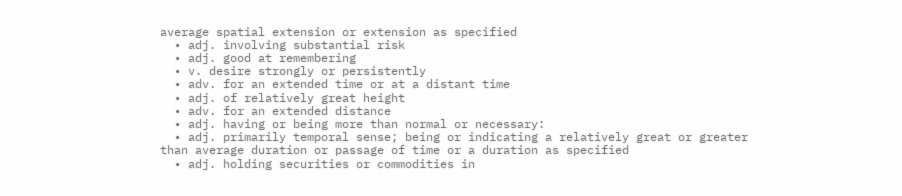average spatial extension or extension as specified
  • adj. involving substantial risk
  • adj. good at remembering
  • v. desire strongly or persistently
  • adv. for an extended time or at a distant time
  • adj. of relatively great height
  • adv. for an extended distance
  • adj. having or being more than normal or necessary:
  • adj. primarily temporal sense; being or indicating a relatively great or greater than average duration or passage of time or a duration as specified
  • adj. holding securities or commodities in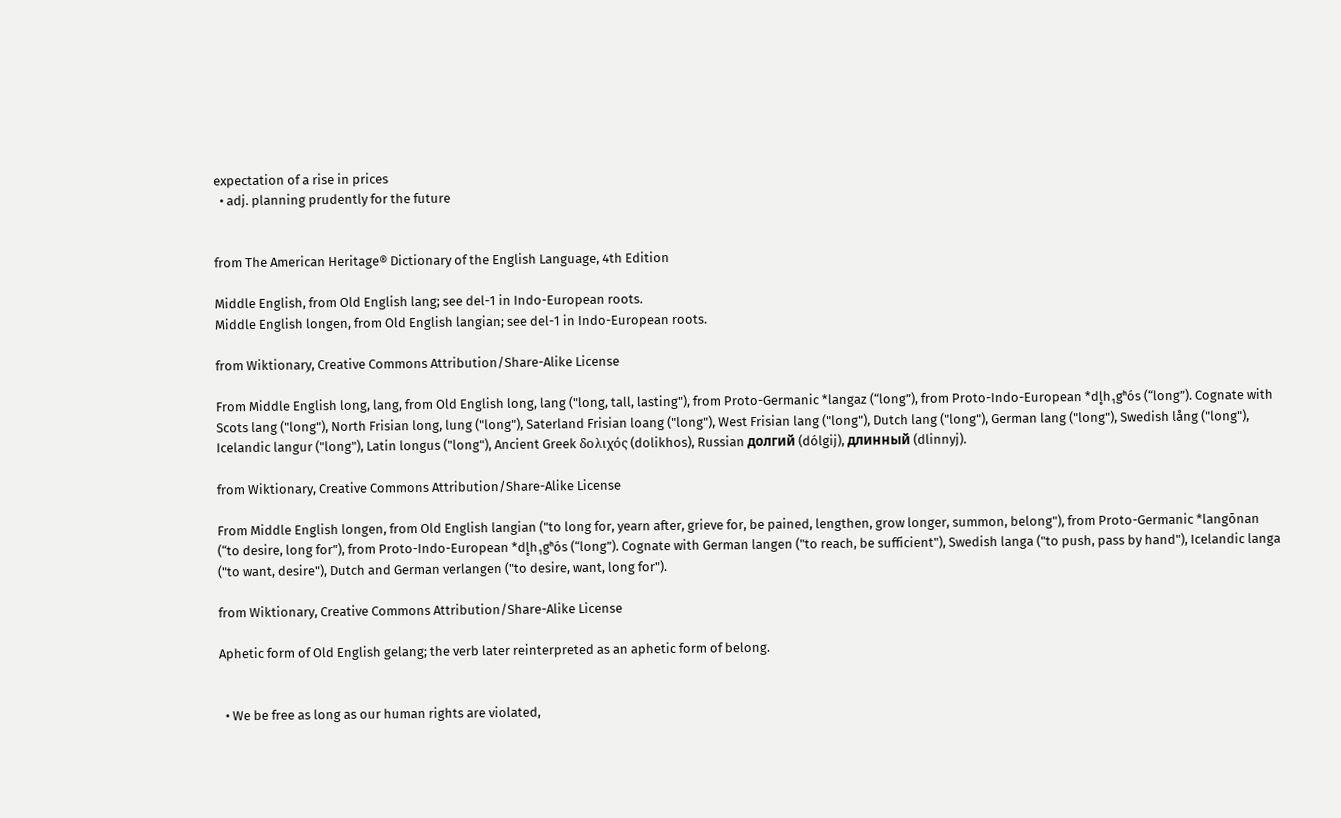expectation of a rise in prices
  • adj. planning prudently for the future


from The American Heritage® Dictionary of the English Language, 4th Edition

Middle English, from Old English lang; see del-1 in Indo-European roots.
Middle English longen, from Old English langian; see del-1 in Indo-European roots.

from Wiktionary, Creative Commons Attribution/Share-Alike License

From Middle English long, lang, from Old English long, lang ("long, tall, lasting"), from Proto-Germanic *langaz (“long”), from Proto-Indo-European *dl̥h₁gʰós (“long”). Cognate with Scots lang ("long"), North Frisian long, lung ("long"), Saterland Frisian loang ("long"), West Frisian lang ("long"), Dutch lang ("long"), German lang ("long"), Swedish lång ("long"), Icelandic langur ("long"), Latin longus ("long"), Ancient Greek δολιχός (dolikhos), Russian долгий (dólgij), длинный (dlinnyj).

from Wiktionary, Creative Commons Attribution/Share-Alike License

From Middle English longen, from Old English langian ("to long for, yearn after, grieve for, be pained, lengthen, grow longer, summon, belong"), from Proto-Germanic *langōnan (“to desire, long for”), from Proto-Indo-European *dl̥h₁gʰós (“long”). Cognate with German langen ("to reach, be sufficient"), Swedish langa ("to push, pass by hand"), Icelandic langa ("to want, desire"), Dutch and German verlangen ("to desire, want, long for").

from Wiktionary, Creative Commons Attribution/Share-Alike License

Aphetic form of Old English gelang; the verb later reinterpreted as an aphetic form of belong.


  • We be free as long as our human rights are violated,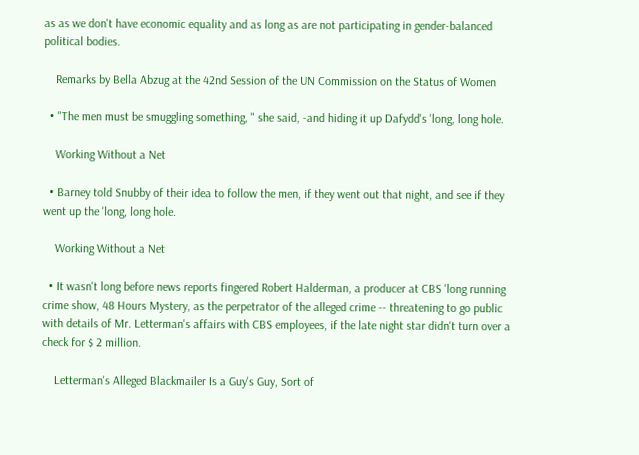as as we don't have economic equality and as long as are not participating in gender-balanced political bodies.

    Remarks by Bella Abzug at the 42nd Session of the UN Commission on the Status of Women

  • "The men must be smuggling something, " she said, -and hiding it up Dafydd's 'long, long hole.

    Working Without a Net

  • Barney told Snubby of their idea to follow the men, if they went out that night, and see if they went up the 'long, long hole.

    Working Without a Net

  • It wasn't long before news reports fingered Robert Halderman, a producer at CBS 'long running crime show, 48 Hours Mystery, as the perpetrator of the alleged crime -- threatening to go public with details of Mr. Letterman's affairs with CBS employees, if the late night star didn't turn over a check for $ 2 million.

    Letterman's Alleged Blackmailer Is a Guy's Guy, Sort of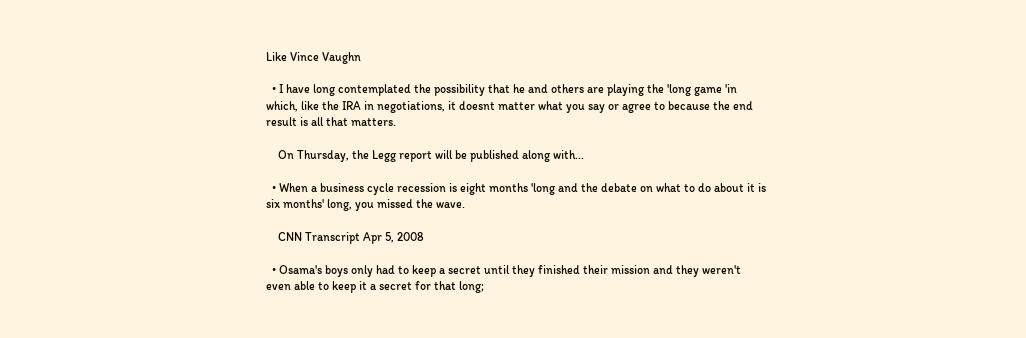Like Vince Vaughn

  • I have long contemplated the possibility that he and others are playing the 'long game 'in which, like the IRA in negotiations, it doesnt matter what you say or agree to because the end result is all that matters.

    On Thursday, the Legg report will be published along with...

  • When a business cycle recession is eight months 'long and the debate on what to do about it is six months' long, you missed the wave.

    CNN Transcript Apr 5, 2008

  • Osama's boys only had to keep a secret until they finished their mission and they weren't even able to keep it a secret for that long;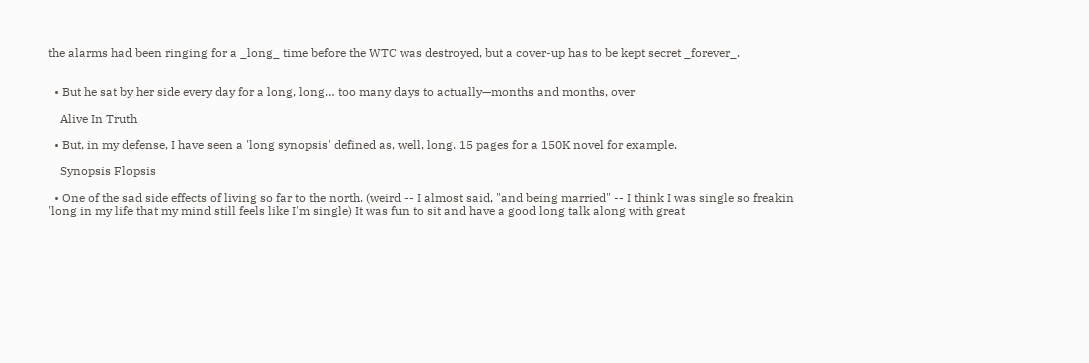the alarms had been ringing for a _long_ time before the WTC was destroyed, but a cover-up has to be kept secret _forever_.


  • But he sat by her side every day for a long, long… too many days to actually—months and months, over

    Alive In Truth

  • But, in my defense, I have seen a 'long synopsis' defined as, well, long. 15 pages for a 150K novel for example.

    Synopsis Flopsis

  • One of the sad side effects of living so far to the north. (weird -- I almost said, "and being married" -- I think I was single so freakin 'long in my life that my mind still feels like I'm single) It was fun to sit and have a good long talk along with great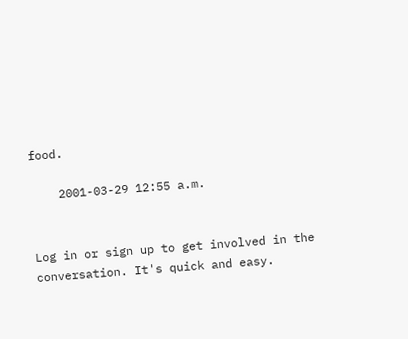food.

    2001-03-29 12:55 a.m.


Log in or sign up to get involved in the conversation. It's quick and easy.